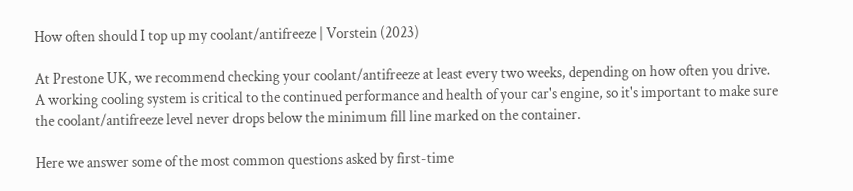How often should I top up my coolant/antifreeze | Vorstein (2023)

At Prestone UK, we recommend checking your coolant/antifreeze at least every two weeks, depending on how often you drive. A working cooling system is critical to the continued performance and health of your car's engine, so it's important to make sure the coolant/antifreeze level never drops below the minimum fill line marked on the container.

Here we answer some of the most common questions asked by first-time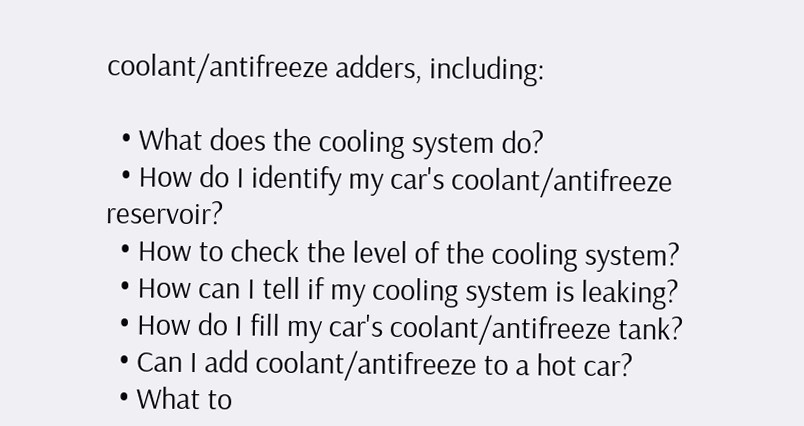coolant/antifreeze adders, including:

  • What does the cooling system do?
  • How do I identify my car's coolant/antifreeze reservoir?
  • How to check the level of the cooling system?
  • How can I tell if my cooling system is leaking?
  • How do I fill my car's coolant/antifreeze tank?
  • Can I add coolant/antifreeze to a hot car?
  • What to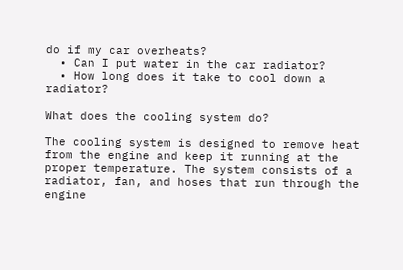do if my car overheats?
  • Can I put water in the car radiator?
  • How long does it take to cool down a radiator?

What does the cooling system do?

The cooling system is designed to remove heat from the engine and keep it running at the proper temperature. The system consists of a radiator, fan, and hoses that run through the engine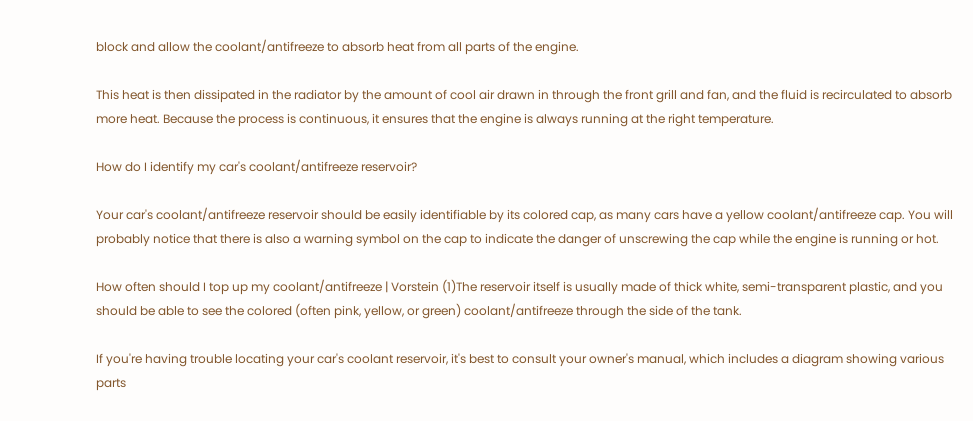block and allow the coolant/antifreeze to absorb heat from all parts of the engine.

This heat is then dissipated in the radiator by the amount of cool air drawn in through the front grill and fan, and the fluid is recirculated to absorb more heat. Because the process is continuous, it ensures that the engine is always running at the right temperature.

How do I identify my car's coolant/antifreeze reservoir?

Your car's coolant/antifreeze reservoir should be easily identifiable by its colored cap, as many cars have a yellow coolant/antifreeze cap. You will probably notice that there is also a warning symbol on the cap to indicate the danger of unscrewing the cap while the engine is running or hot.

How often should I top up my coolant/antifreeze | Vorstein (1)The reservoir itself is usually made of thick white, semi-transparent plastic, and you should be able to see the colored (often pink, yellow, or green) coolant/antifreeze through the side of the tank.

If you're having trouble locating your car's coolant reservoir, it's best to consult your owner's manual, which includes a diagram showing various parts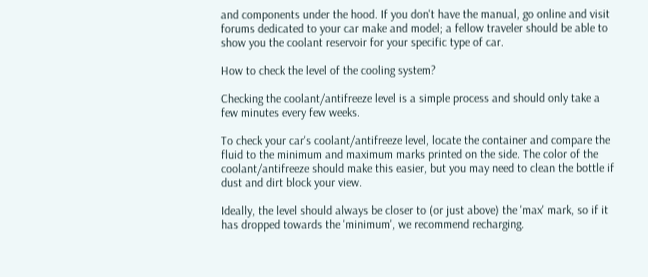and components under the hood. If you don't have the manual, go online and visit forums dedicated to your car make and model; a fellow traveler should be able to show you the coolant reservoir for your specific type of car.

How to check the level of the cooling system?

Checking the coolant/antifreeze level is a simple process and should only take a few minutes every few weeks.

To check your car's coolant/antifreeze level, locate the container and compare the fluid to the minimum and maximum marks printed on the side. The color of the coolant/antifreeze should make this easier, but you may need to clean the bottle if dust and dirt block your view.

Ideally, the level should always be closer to (or just above) the 'max' mark, so if it has dropped towards the 'minimum', we recommend recharging.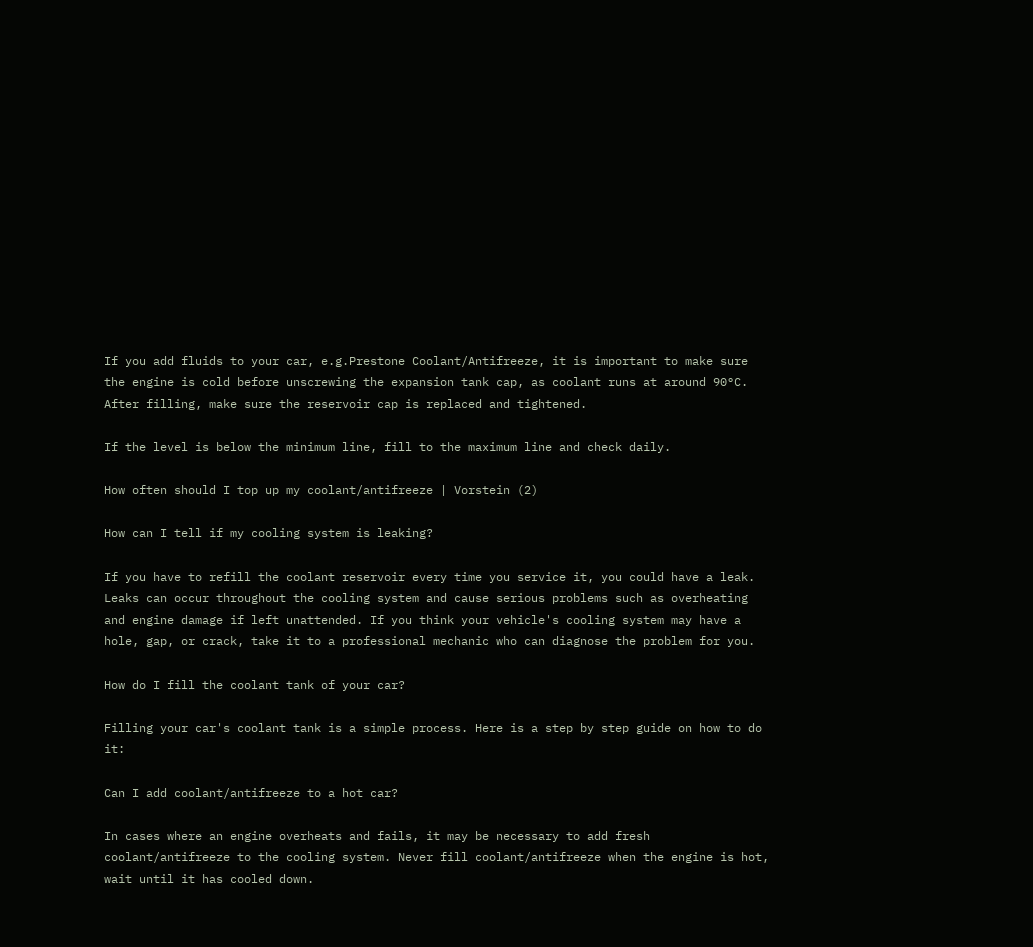If you add fluids to your car, e.g.Prestone Coolant/Antifreeze, it is important to make sure the engine is cold before unscrewing the expansion tank cap, as coolant runs at around 90°C. After filling, make sure the reservoir cap is replaced and tightened.

If the level is below the minimum line, fill to the maximum line and check daily.

How often should I top up my coolant/antifreeze | Vorstein (2)

How can I tell if my cooling system is leaking?

If you have to refill the coolant reservoir every time you service it, you could have a leak. Leaks can occur throughout the cooling system and cause serious problems such as overheating and engine damage if left unattended. If you think your vehicle's cooling system may have a hole, gap, or crack, take it to a professional mechanic who can diagnose the problem for you.

How do I fill the coolant tank of your car?

Filling your car's coolant tank is a simple process. Here is a step by step guide on how to do it:

Can I add coolant/antifreeze to a hot car?

In cases where an engine overheats and fails, it may be necessary to add fresh coolant/antifreeze to the cooling system. Never fill coolant/antifreeze when the engine is hot, wait until it has cooled down.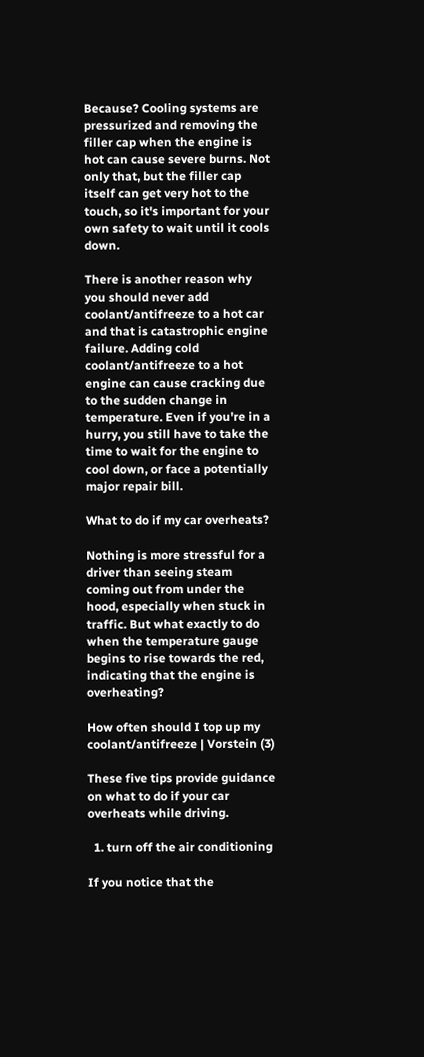Because? Cooling systems are pressurized and removing the filler cap when the engine is hot can cause severe burns. Not only that, but the filler cap itself can get very hot to the touch, so it's important for your own safety to wait until it cools down.

There is another reason why you should never add coolant/antifreeze to a hot car and that is catastrophic engine failure. Adding cold coolant/antifreeze to a hot engine can cause cracking due to the sudden change in temperature. Even if you're in a hurry, you still have to take the time to wait for the engine to cool down, or face a potentially major repair bill.

What to do if my car overheats?

Nothing is more stressful for a driver than seeing steam coming out from under the hood, especially when stuck in traffic. But what exactly to do when the temperature gauge begins to rise towards the red, indicating that the engine is overheating?

How often should I top up my coolant/antifreeze | Vorstein (3)

These five tips provide guidance on what to do if your car overheats while driving.

  1. turn off the air conditioning

If you notice that the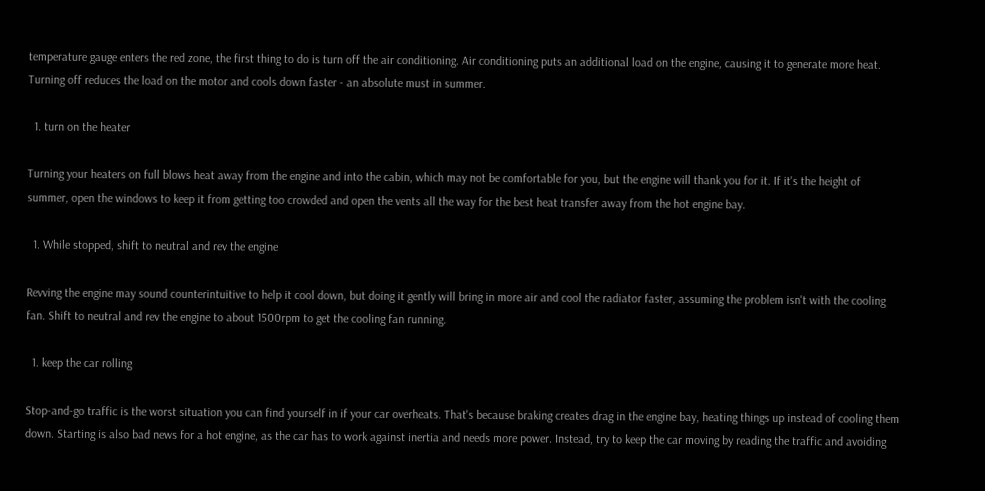temperature gauge enters the red zone, the first thing to do is turn off the air conditioning. Air conditioning puts an additional load on the engine, causing it to generate more heat. Turning off reduces the load on the motor and cools down faster - an absolute must in summer.

  1. turn on the heater

Turning your heaters on full blows heat away from the engine and into the cabin, which may not be comfortable for you, but the engine will thank you for it. If it's the height of summer, open the windows to keep it from getting too crowded and open the vents all the way for the best heat transfer away from the hot engine bay.

  1. While stopped, shift to neutral and rev the engine

Revving the engine may sound counterintuitive to help it cool down, but doing it gently will bring in more air and cool the radiator faster, assuming the problem isn't with the cooling fan. Shift to neutral and rev the engine to about 1500rpm to get the cooling fan running.

  1. keep the car rolling

Stop-and-go traffic is the worst situation you can find yourself in if your car overheats. That's because braking creates drag in the engine bay, heating things up instead of cooling them down. Starting is also bad news for a hot engine, as the car has to work against inertia and needs more power. Instead, try to keep the car moving by reading the traffic and avoiding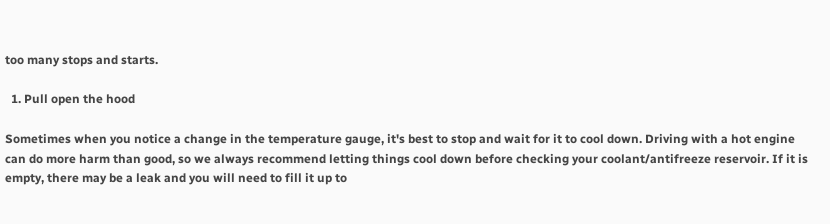too many stops and starts.

  1. Pull open the hood

Sometimes when you notice a change in the temperature gauge, it's best to stop and wait for it to cool down. Driving with a hot engine can do more harm than good, so we always recommend letting things cool down before checking your coolant/antifreeze reservoir. If it is empty, there may be a leak and you will need to fill it up to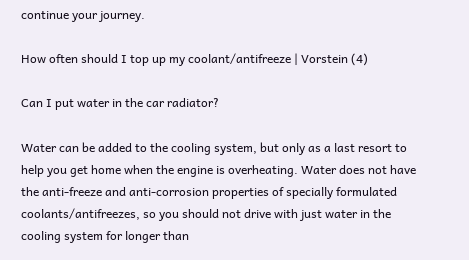continue your journey.

How often should I top up my coolant/antifreeze | Vorstein (4)

Can I put water in the car radiator?

Water can be added to the cooling system, but only as a last resort to help you get home when the engine is overheating. Water does not have the anti-freeze and anti-corrosion properties of specially formulated coolants/antifreezes, so you should not drive with just water in the cooling system for longer than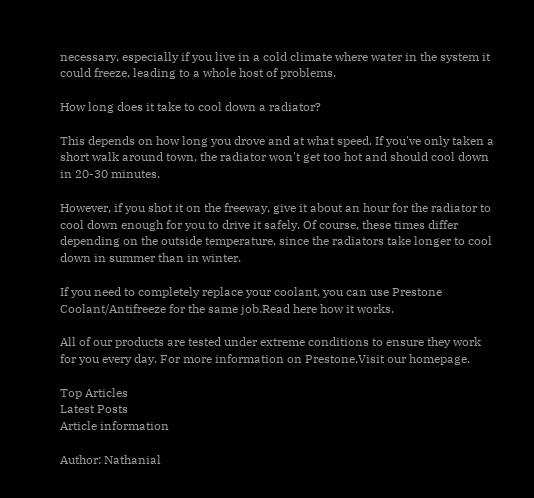necessary, especially if you live in a cold climate where water in the system it could freeze, leading to a whole host of problems.

How long does it take to cool down a radiator?

This depends on how long you drove and at what speed. If you've only taken a short walk around town, the radiator won't get too hot and should cool down in 20-30 minutes.

However, if you shot it on the freeway, give it about an hour for the radiator to cool down enough for you to drive it safely. Of course, these times differ depending on the outside temperature, since the radiators take longer to cool down in summer than in winter.

If you need to completely replace your coolant, you can use Prestone Coolant/Antifreeze for the same job.Read here how it works.

All of our products are tested under extreme conditions to ensure they work for you every day. For more information on Prestone,Visit our homepage.

Top Articles
Latest Posts
Article information

Author: Nathanial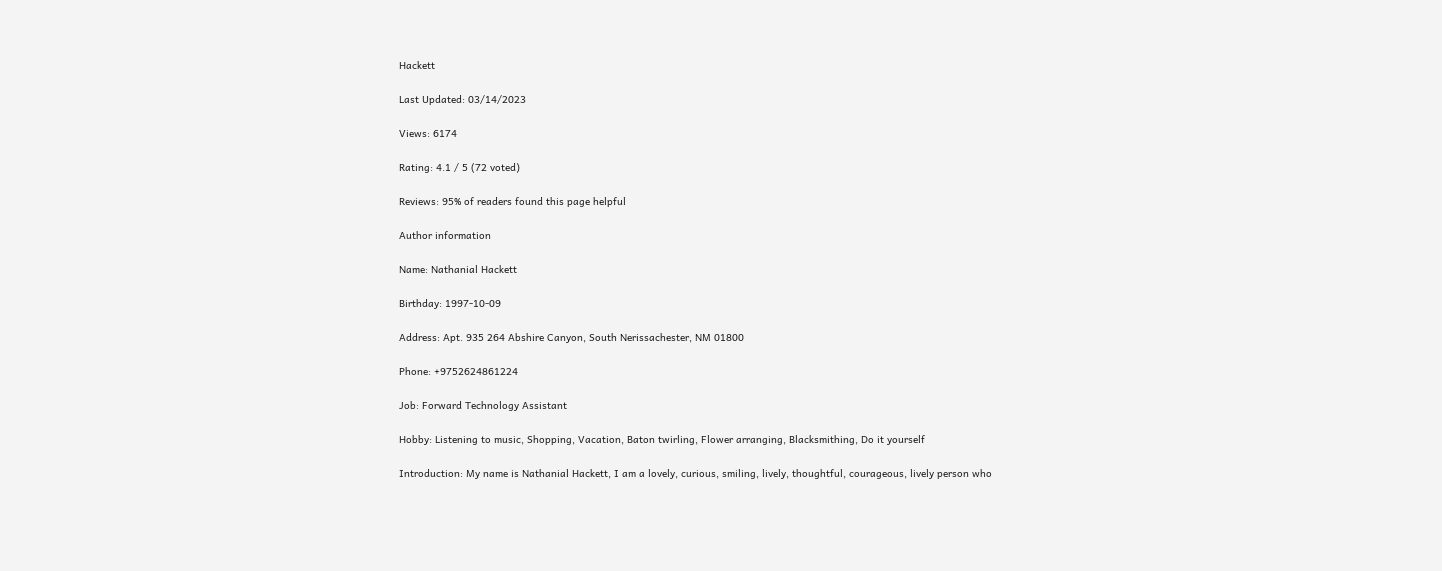Hackett

Last Updated: 03/14/2023

Views: 6174

Rating: 4.1 / 5 (72 voted)

Reviews: 95% of readers found this page helpful

Author information

Name: Nathanial Hackett

Birthday: 1997-10-09

Address: Apt. 935 264 Abshire Canyon, South Nerissachester, NM 01800

Phone: +9752624861224

Job: Forward Technology Assistant

Hobby: Listening to music, Shopping, Vacation, Baton twirling, Flower arranging, Blacksmithing, Do it yourself

Introduction: My name is Nathanial Hackett, I am a lovely, curious, smiling, lively, thoughtful, courageous, lively person who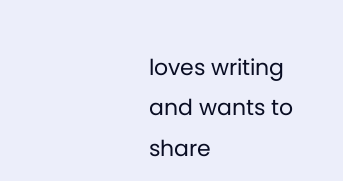loves writing and wants to share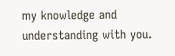my knowledge and understanding with you.